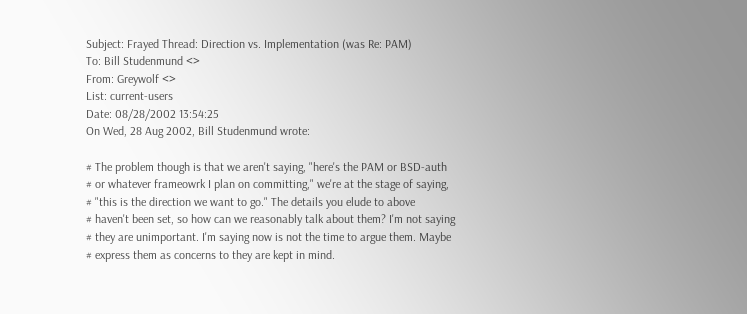Subject: Frayed Thread: Direction vs. Implementation (was Re: PAM)
To: Bill Studenmund <>
From: Greywolf <>
List: current-users
Date: 08/28/2002 13:54:25
On Wed, 28 Aug 2002, Bill Studenmund wrote:

# The problem though is that we aren't saying, "here's the PAM or BSD-auth
# or whatever frameowrk I plan on committing," we're at the stage of saying,
# "this is the direction we want to go." The details you elude to above
# haven't been set, so how can we reasonably talk about them? I'm not saying
# they are unimportant. I'm saying now is not the time to argue them. Maybe
# express them as concerns to they are kept in mind.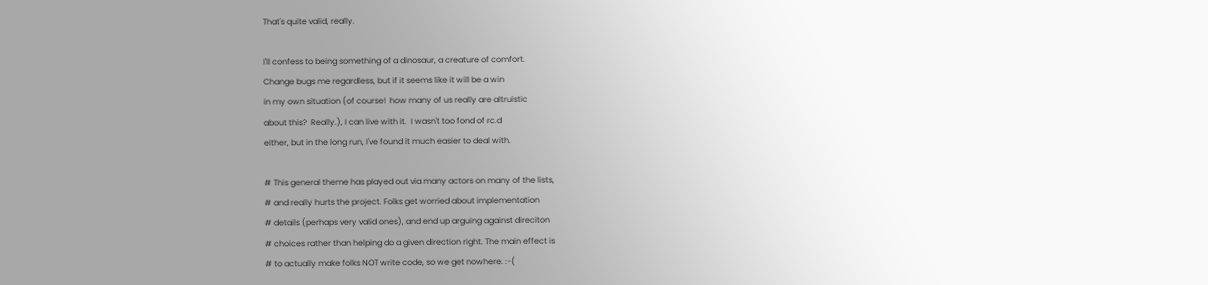That's quite valid, really.

I'll confess to being something of a dinosaur, a creature of comfort.
Change bugs me regardless, but if it seems like it will be a win
in my own situation (of course!  how many of us really are altruistic
about this?  Really.), I can live with it.  I wasn't too fond of rc.d
either, but in the long run, I've found it much easier to deal with.

# This general theme has played out via many actors on many of the lists,
# and really hurts the project. Folks get worried about implementation
# details (perhaps very valid ones), and end up arguing against direciton
# choices rather than helping do a given direction right. The main effect is
# to actually make folks NOT write code, so we get nowhere. :-(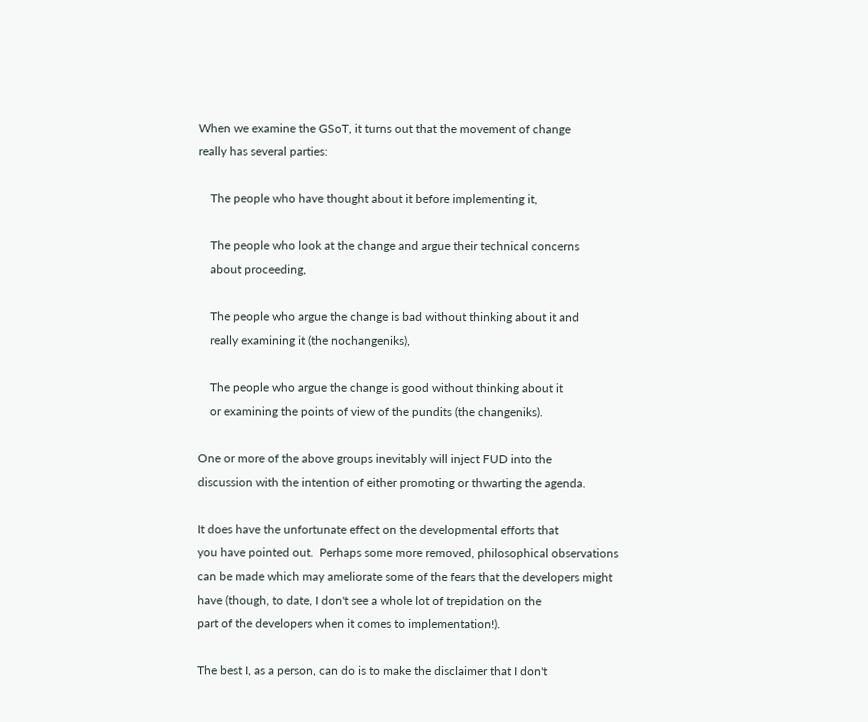When we examine the GSoT, it turns out that the movement of change
really has several parties:

    The people who have thought about it before implementing it,

    The people who look at the change and argue their technical concerns
    about proceeding,

    The people who argue the change is bad without thinking about it and
    really examining it (the nochangeniks),

    The people who argue the change is good without thinking about it
    or examining the points of view of the pundits (the changeniks).

One or more of the above groups inevitably will inject FUD into the
discussion with the intention of either promoting or thwarting the agenda.

It does have the unfortunate effect on the developmental efforts that
you have pointed out.  Perhaps some more removed, philosophical observations
can be made which may ameliorate some of the fears that the developers might
have (though, to date, I don't see a whole lot of trepidation on the
part of the developers when it comes to implementation!).

The best I, as a person, can do is to make the disclaimer that I don't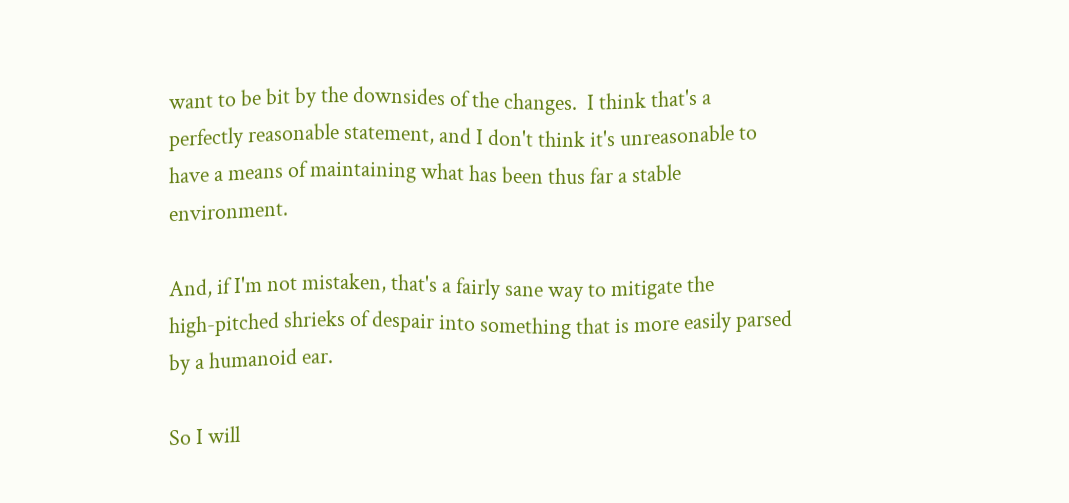want to be bit by the downsides of the changes.  I think that's a
perfectly reasonable statement, and I don't think it's unreasonable to
have a means of maintaining what has been thus far a stable environment.

And, if I'm not mistaken, that's a fairly sane way to mitigate the
high-pitched shrieks of despair into something that is more easily parsed
by a humanoid ear.

So I will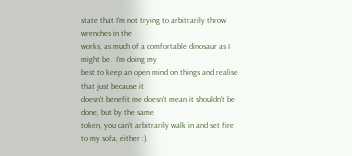state that I'm not trying to arbitrarily throw wrenches in the
works, as much of a comfortable dinosaur as I might be.  I'm doing my
best to keep an open mind on things and realise that just because it
doesn't benefit me doesn't mean it shouldn't be done, but by the same
token, you can't arbitrarily walk in and set fire to my sofa, either :).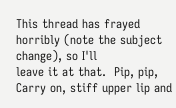This thread has frayed horribly (note the subject change), so I'll
leave it at that.  Pip, pip, Carry on, stiff upper lip and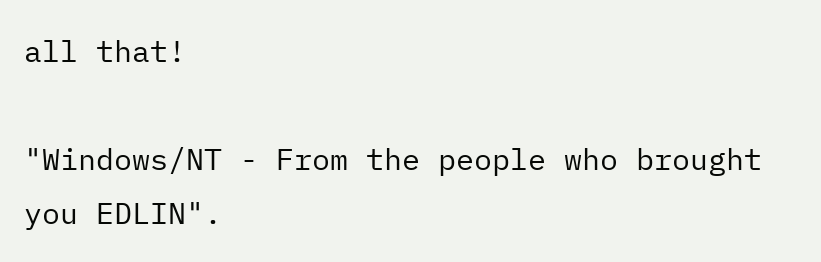all that!

"Windows/NT - From the people who brought you EDLIN".